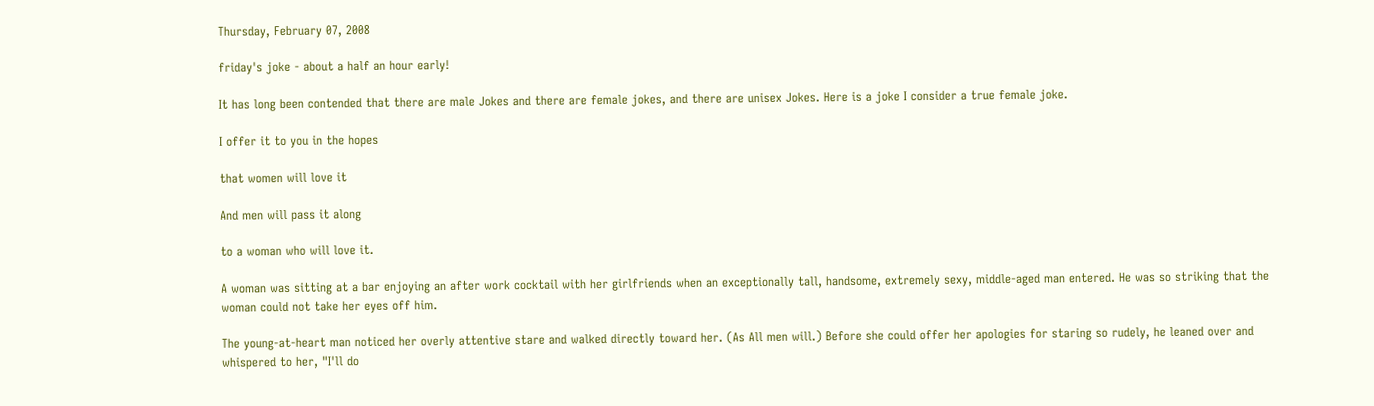Thursday, February 07, 2008

friday's joke - about a half an hour early!

It has long been contended that there are male Jokes and there are female jokes, and there are unisex Jokes. Here is a joke I consider a true female joke.

I offer it to you in the hopes

that women will love it

And men will pass it along

to a woman who will love it.

A woman was sitting at a bar enjoying an after work cocktail with her girlfriends when an exceptionally tall, handsome, extremely sexy, middle-aged man entered. He was so striking that the woman could not take her eyes off him.

The young-at-heart man noticed her overly attentive stare and walked directly toward her. (As All men will.) Before she could offer her apologies for staring so rudely, he leaned over and whispered to her, "I'll do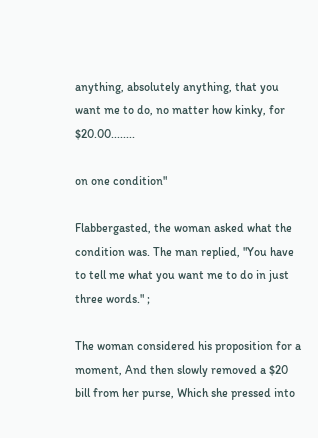anything, absolutely anything, that you want me to do, no matter how kinky, for $20.00........

on one condition"

Flabbergasted, the woman asked what the condition was. The man replied, "You have to tell me what you want me to do in just three words." ;

The woman considered his proposition for a moment, And then slowly removed a $20 bill from her purse, Which she pressed into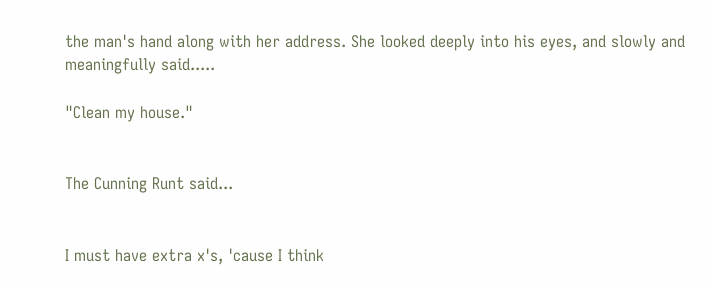the man's hand along with her address. She looked deeply into his eyes, and slowly and meaningfully said.....

"Clean my house."


The Cunning Runt said...


I must have extra x's, 'cause I think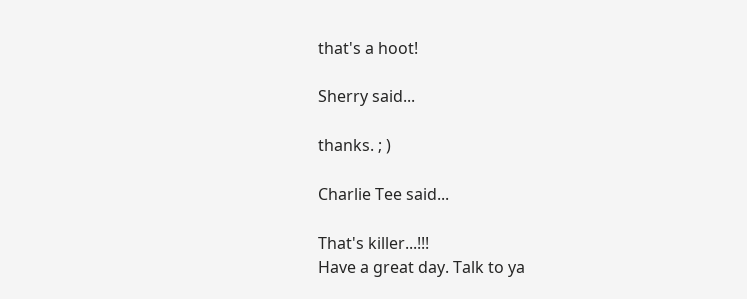that's a hoot!

Sherry said...

thanks. ; )

Charlie Tee said...

That's killer...!!!
Have a great day. Talk to ya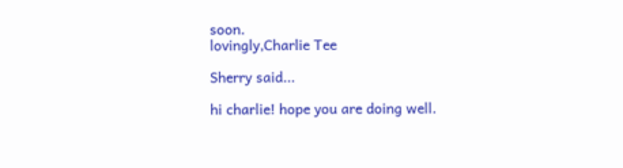soon.
lovingly,Charlie Tee

Sherry said...

hi charlie! hope you are doing well.